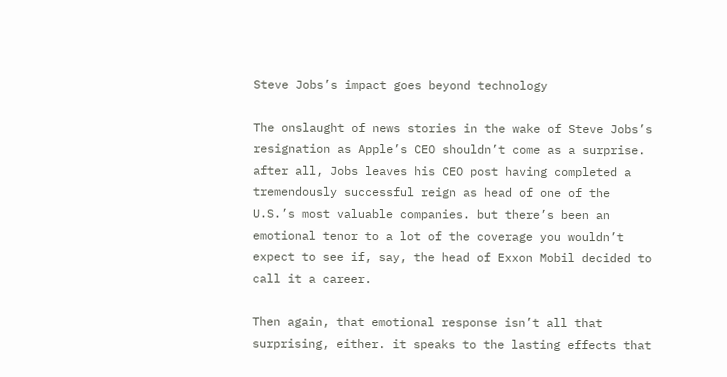Steve Jobs’s impact goes beyond technology

The onslaught of news stories in the wake of Steve Jobs’s resignation as Apple’s CEO shouldn’t come as a surprise. after all, Jobs leaves his CEO post having completed a tremendously successful reign as head of one of the U.S.’s most valuable companies. but there’s been an emotional tenor to a lot of the coverage you wouldn’t expect to see if, say, the head of Exxon Mobil decided to call it a career.

Then again, that emotional response isn’t all that surprising, either. it speaks to the lasting effects that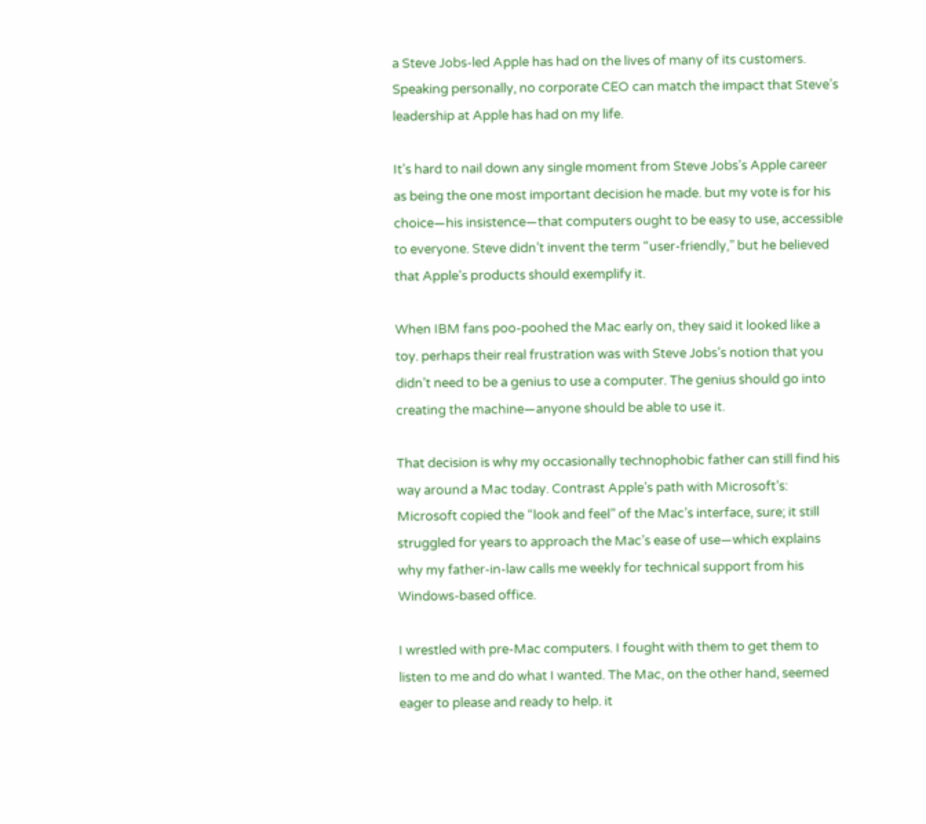a Steve Jobs-led Apple has had on the lives of many of its customers. Speaking personally, no corporate CEO can match the impact that Steve’s leadership at Apple has had on my life.

It’s hard to nail down any single moment from Steve Jobs’s Apple career as being the one most important decision he made. but my vote is for his choice—his insistence—that computers ought to be easy to use, accessible to everyone. Steve didn’t invent the term “user-friendly,” but he believed that Apple’s products should exemplify it.

When IBM fans poo-poohed the Mac early on, they said it looked like a toy. perhaps their real frustration was with Steve Jobs’s notion that you didn’t need to be a genius to use a computer. The genius should go into creating the machine—anyone should be able to use it.

That decision is why my occasionally technophobic father can still find his way around a Mac today. Contrast Apple’s path with Microsoft’s: Microsoft copied the “look and feel” of the Mac’s interface, sure; it still struggled for years to approach the Mac’s ease of use—which explains why my father-in-law calls me weekly for technical support from his Windows-based office.

I wrestled with pre-Mac computers. I fought with them to get them to listen to me and do what I wanted. The Mac, on the other hand, seemed eager to please and ready to help. it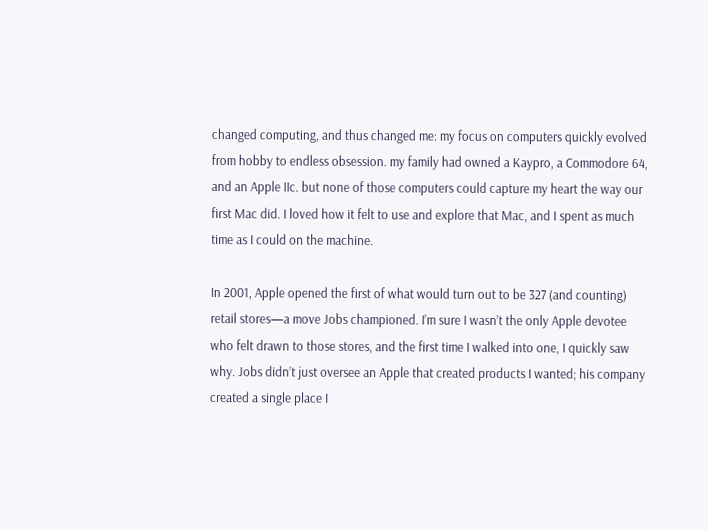changed computing, and thus changed me: my focus on computers quickly evolved from hobby to endless obsession. my family had owned a Kaypro, a Commodore 64, and an Apple IIc. but none of those computers could capture my heart the way our first Mac did. I loved how it felt to use and explore that Mac, and I spent as much time as I could on the machine.

In 2001, Apple opened the first of what would turn out to be 327 (and counting) retail stores—a move Jobs championed. I’m sure I wasn’t the only Apple devotee who felt drawn to those stores, and the first time I walked into one, I quickly saw why. Jobs didn’t just oversee an Apple that created products I wanted; his company created a single place I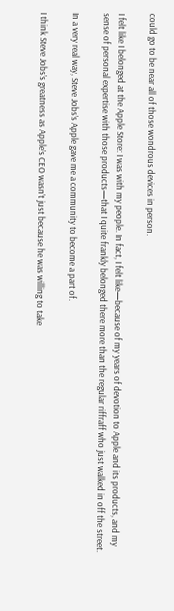could go to be near all of those wondrous devices in person.

I felt like I belonged at the Apple Store: I was with my people. In fact, I felt like—because of my years of devotion to Apple and its products, and my sense of personal expertise with those products—that I quite frankly belonged there more than the regular riffraff who just walked in off the street.

In a very real way, Steve Jobs’s Apple gave me a community to become a part of.

I think Steve Jobs’s greatness as Apple’s CEO wasn’t just because he was willing to take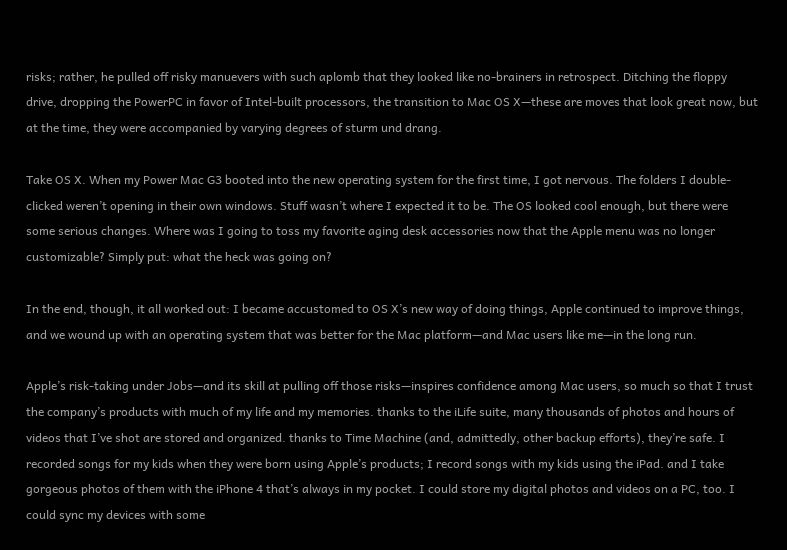risks; rather, he pulled off risky manuevers with such aplomb that they looked like no-brainers in retrospect. Ditching the floppy drive, dropping the PowerPC in favor of Intel-built processors, the transition to Mac OS X—these are moves that look great now, but at the time, they were accompanied by varying degrees of sturm und drang.

Take OS X. When my Power Mac G3 booted into the new operating system for the first time, I got nervous. The folders I double-clicked weren’t opening in their own windows. Stuff wasn’t where I expected it to be. The OS looked cool enough, but there were some serious changes. Where was I going to toss my favorite aging desk accessories now that the Apple menu was no longer customizable? Simply put: what the heck was going on?

In the end, though, it all worked out: I became accustomed to OS X’s new way of doing things, Apple continued to improve things, and we wound up with an operating system that was better for the Mac platform—and Mac users like me—in the long run.

Apple’s risk-taking under Jobs—and its skill at pulling off those risks—inspires confidence among Mac users, so much so that I trust the company’s products with much of my life and my memories. thanks to the iLife suite, many thousands of photos and hours of videos that I’ve shot are stored and organized. thanks to Time Machine (and, admittedly, other backup efforts), they’re safe. I recorded songs for my kids when they were born using Apple’s products; I record songs with my kids using the iPad. and I take gorgeous photos of them with the iPhone 4 that’s always in my pocket. I could store my digital photos and videos on a PC, too. I could sync my devices with some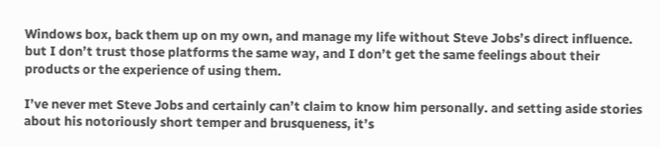Windows box, back them up on my own, and manage my life without Steve Jobs’s direct influence. but I don’t trust those platforms the same way, and I don’t get the same feelings about their products or the experience of using them.

I’ve never met Steve Jobs and certainly can’t claim to know him personally. and setting aside stories about his notoriously short temper and brusqueness, it’s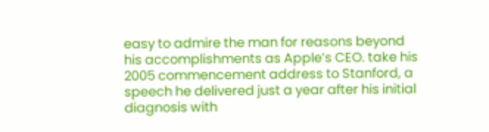easy to admire the man for reasons beyond his accomplishments as Apple’s CEO. take his 2005 commencement address to Stanford, a speech he delivered just a year after his initial diagnosis with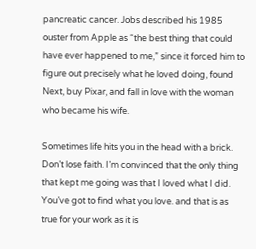pancreatic cancer. Jobs described his 1985 ouster from Apple as “the best thing that could have ever happened to me,” since it forced him to figure out precisely what he loved doing, found Next, buy Pixar, and fall in love with the woman who became his wife.

Sometimes life hits you in the head with a brick. Don’t lose faith. I’m convinced that the only thing that kept me going was that I loved what I did. You’ve got to find what you love. and that is as true for your work as it is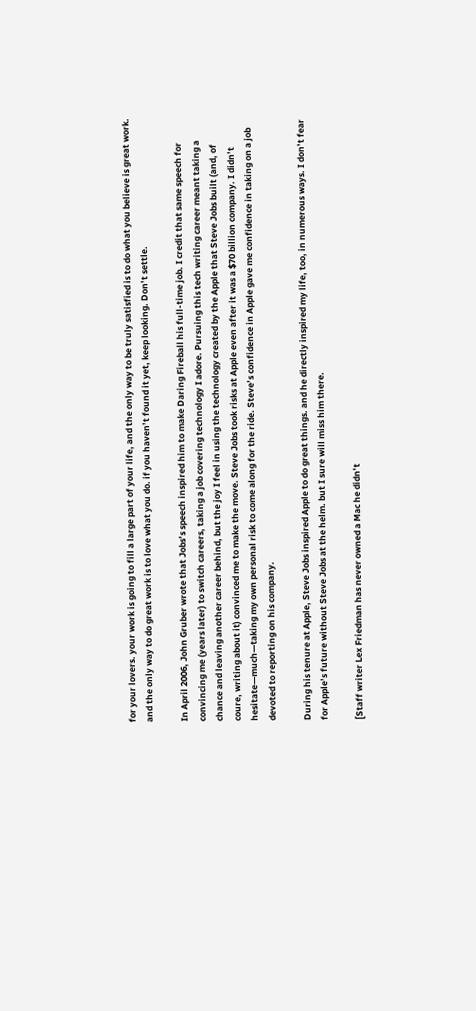for your lovers. your work is going to fill a large part of your life, and the only way to be truly satisfied is to do what you believe is great work. and the only way to do great work is to love what you do. if you haven’t found it yet, keep looking. Don’t settle.

In April 2006, John Gruber wrote that Jobs’s speech inspired him to make Daring Fireball his full-time job. I credit that same speech for convincing me (years later) to switch careers, taking a job covering technology I adore. Pursuing this tech writing career meant taking a chance and leaving another career behind, but the joy I feel in using the technology created by the Apple that Steve Jobs built (and, of coure, writing about it) convinced me to make the move. Steve Jobs took risks at Apple even after it was a $70 billion company. I didn’t hesitate—much—taking my own personal risk to come along for the ride. Steve’s confidence in Apple gave me confidence in taking on a job devoted to reporting on his company.

During his tenure at Apple, Steve Jobs inspired Apple to do great things. and he directly inspired my life, too, in numerous ways. I don’t fear for Apple’s future without Steve Jobs at the helm. but I sure will miss him there.

[Staff writer Lex Friedman has never owned a Mac he didn’t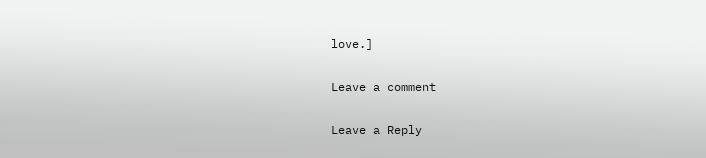love.]

Leave a comment

Leave a Reply